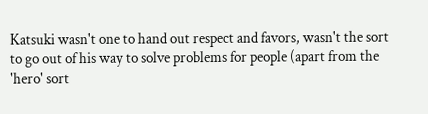Katsuki wasn't one to hand out respect and favors, wasn't the sort to go out of his way to solve problems for people (apart from the 'hero' sort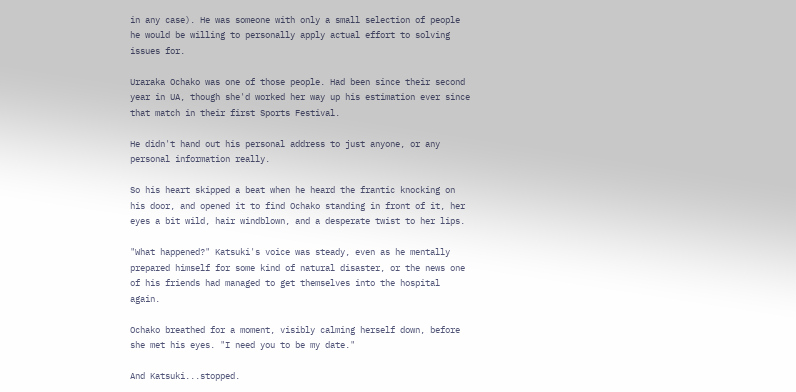in any case). He was someone with only a small selection of people he would be willing to personally apply actual effort to solving issues for.

Uraraka Ochako was one of those people. Had been since their second year in UA, though she'd worked her way up his estimation ever since that match in their first Sports Festival.

He didn't hand out his personal address to just anyone, or any personal information really.

So his heart skipped a beat when he heard the frantic knocking on his door, and opened it to find Ochako standing in front of it, her eyes a bit wild, hair windblown, and a desperate twist to her lips.

"What happened?" Katsuki's voice was steady, even as he mentally prepared himself for some kind of natural disaster, or the news one of his friends had managed to get themselves into the hospital again.

Ochako breathed for a moment, visibly calming herself down, before she met his eyes. "I need you to be my date."

And Katsuki...stopped.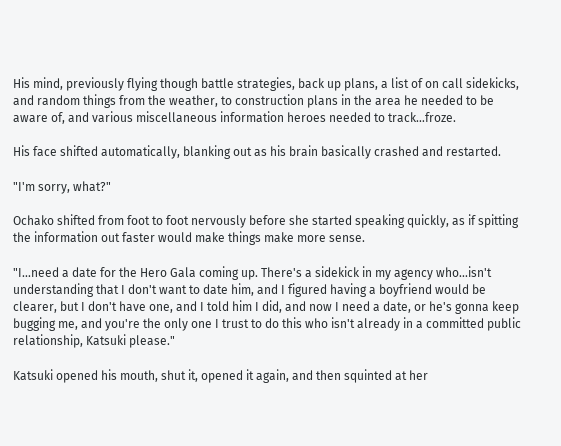His mind, previously flying though battle strategies, back up plans, a list of on call sidekicks, and random things from the weather, to construction plans in the area he needed to be aware of, and various miscellaneous information heroes needed to track…froze.

His face shifted automatically, blanking out as his brain basically crashed and restarted.

"I'm sorry, what?"

Ochako shifted from foot to foot nervously before she started speaking quickly, as if spitting the information out faster would make things make more sense.

"I...need a date for the Hero Gala coming up. There's a sidekick in my agency who...isn't understanding that I don't want to date him, and I figured having a boyfriend would be clearer, but I don't have one, and I told him I did, and now I need a date, or he's gonna keep bugging me, and you're the only one I trust to do this who isn't already in a committed public relationship, Katsuki please."

Katsuki opened his mouth, shut it, opened it again, and then squinted at her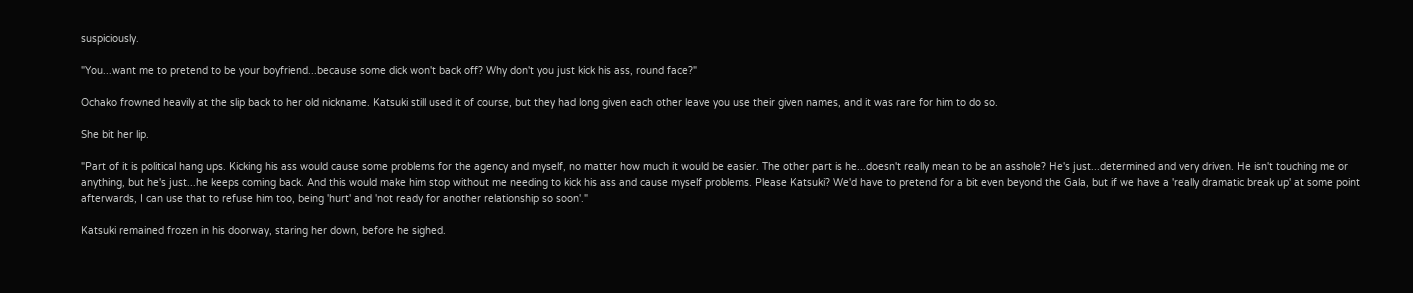suspiciously.

"You...want me to pretend to be your boyfriend...because some dick won't back off? Why don't you just kick his ass, round face?"

Ochako frowned heavily at the slip back to her old nickname. Katsuki still used it of course, but they had long given each other leave you use their given names, and it was rare for him to do so.

She bit her lip.

"Part of it is political hang ups. Kicking his ass would cause some problems for the agency and myself, no matter how much it would be easier. The other part is he...doesn't really mean to be an asshole? He's just...determined and very driven. He isn't touching me or anything, but he's just...he keeps coming back. And this would make him stop without me needing to kick his ass and cause myself problems. Please Katsuki? We'd have to pretend for a bit even beyond the Gala, but if we have a 'really dramatic break up' at some point afterwards, I can use that to refuse him too, being 'hurt' and 'not ready for another relationship so soon'."

Katsuki remained frozen in his doorway, staring her down, before he sighed.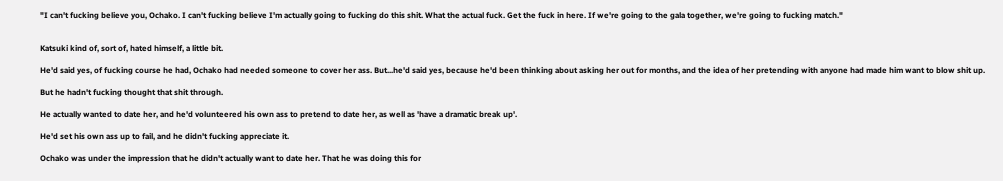"I can't fucking believe you, Ochako. I can't fucking believe I'm actually going to fucking do this shit. What the actual fuck. Get the fuck in here. If we're going to the gala together, we're going to fucking match."


Katsuki kind of, sort of, hated himself, a little bit.

He'd said yes, of fucking course he had, Ochako had needed someone to cover her ass. But...he'd said yes, because he'd been thinking about asking her out for months, and the idea of her pretending with anyone had made him want to blow shit up.

But he hadn't fucking thought that shit through.

He actually wanted to date her, and he'd volunteered his own ass to pretend to date her, as well as 'have a dramatic break up'.

He'd set his own ass up to fail, and he didn't fucking appreciate it.

Ochako was under the impression that he didn't actually want to date her. That he was doing this for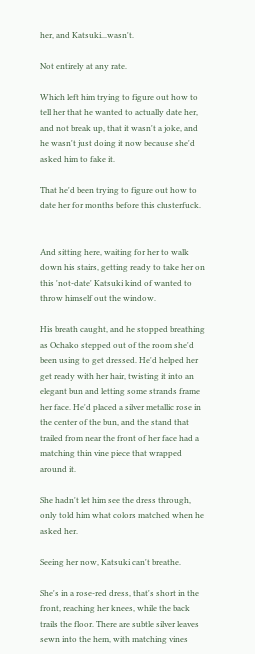her, and Katsuki...wasn't.

Not entirely at any rate.

Which left him trying to figure out how to tell her that he wanted to actually date her, and not break up, that it wasn't a joke, and he wasn't just doing it now because she'd asked him to fake it.

That he'd been trying to figure out how to date her for months before this clusterfuck.


And sitting here, waiting for her to walk down his stairs, getting ready to take her on this 'not-date' Katsuki kind of wanted to throw himself out the window.

His breath caught, and he stopped breathing as Ochako stepped out of the room she'd been using to get dressed. He'd helped her get ready with her hair, twisting it into an elegant bun and letting some strands frame her face. He'd placed a silver metallic rose in the center of the bun, and the stand that trailed from near the front of her face had a matching thin vine piece that wrapped around it.

She hadn't let him see the dress through, only told him what colors matched when he asked her.

Seeing her now, Katsuki can't breathe.

She's in a rose-red dress, that's short in the front, reaching her knees, while the back trails the floor. There are subtle silver leaves sewn into the hem, with matching vines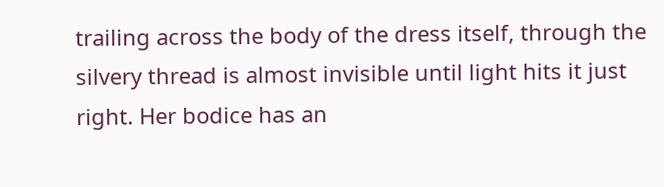trailing across the body of the dress itself, through the silvery thread is almost invisible until light hits it just right. Her bodice has an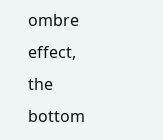ombre effect, the bottom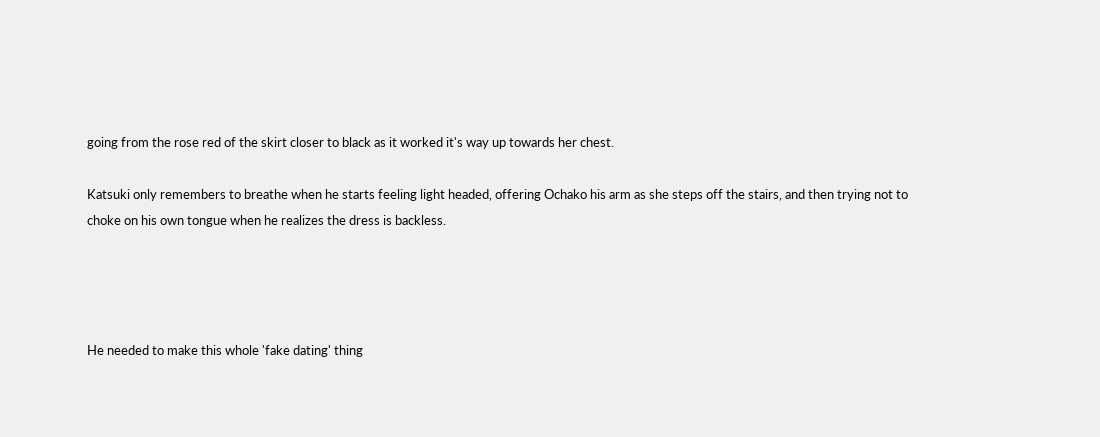going from the rose red of the skirt closer to black as it worked it's way up towards her chest.

Katsuki only remembers to breathe when he starts feeling light headed, offering Ochako his arm as she steps off the stairs, and then trying not to choke on his own tongue when he realizes the dress is backless.




He needed to make this whole 'fake dating' thing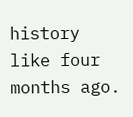history like four months ago.